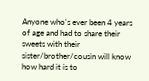Anyone who's ever been 4 years of age and had to share their sweets with their sister/brother/cousin will know how hard it is to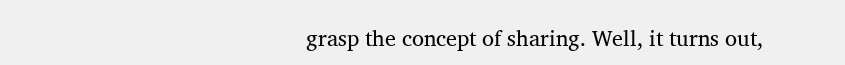grasp the concept of sharing. Well, it turns out,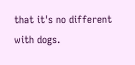that it's no different with dogs.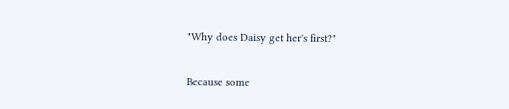"Why does Daisy get her's first?"

Because some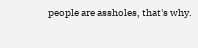people are assholes, that's why.